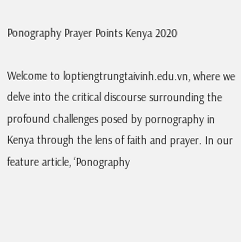Ponography Prayer Points Kenya 2020

Welcome to loptiengtrungtaivinh.edu.vn, where we delve into the critical discourse surrounding the profound challenges posed by pornography in Kenya through the lens of faith and prayer. In our feature article, ‘Ponography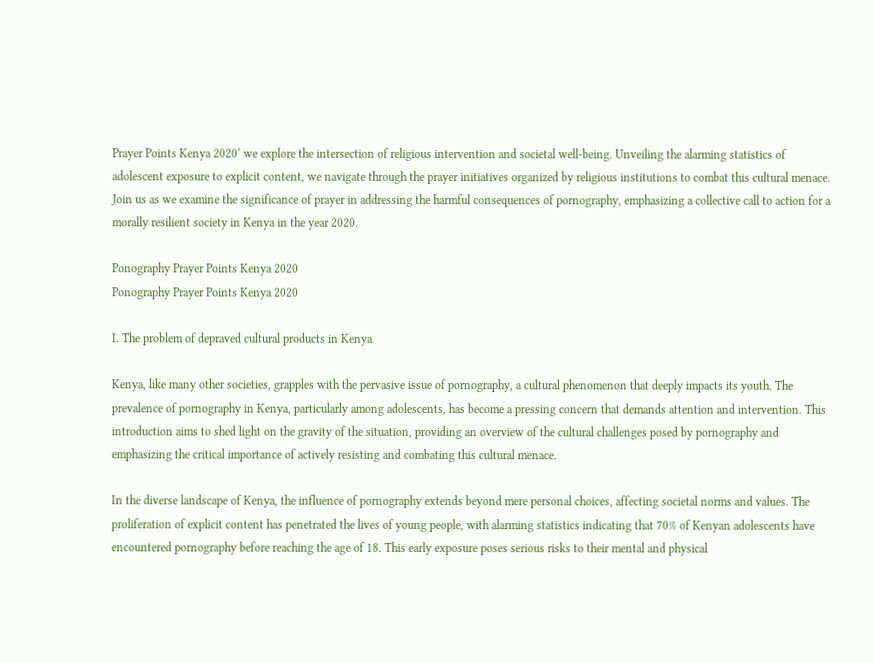Prayer Points Kenya 2020‘ we explore the intersection of religious intervention and societal well-being. Unveiling the alarming statistics of adolescent exposure to explicit content, we navigate through the prayer initiatives organized by religious institutions to combat this cultural menace. Join us as we examine the significance of prayer in addressing the harmful consequences of pornography, emphasizing a collective call to action for a morally resilient society in Kenya in the year 2020.

Ponography Prayer Points Kenya 2020
Ponography Prayer Points Kenya 2020

I. The problem of depraved cultural products in Kenya

Kenya, like many other societies, grapples with the pervasive issue of pornography, a cultural phenomenon that deeply impacts its youth. The prevalence of pornography in Kenya, particularly among adolescents, has become a pressing concern that demands attention and intervention. This introduction aims to shed light on the gravity of the situation, providing an overview of the cultural challenges posed by pornography and emphasizing the critical importance of actively resisting and combating this cultural menace.

In the diverse landscape of Kenya, the influence of pornography extends beyond mere personal choices, affecting societal norms and values. The proliferation of explicit content has penetrated the lives of young people, with alarming statistics indicating that 70% of Kenyan adolescents have encountered pornography before reaching the age of 18. This early exposure poses serious risks to their mental and physical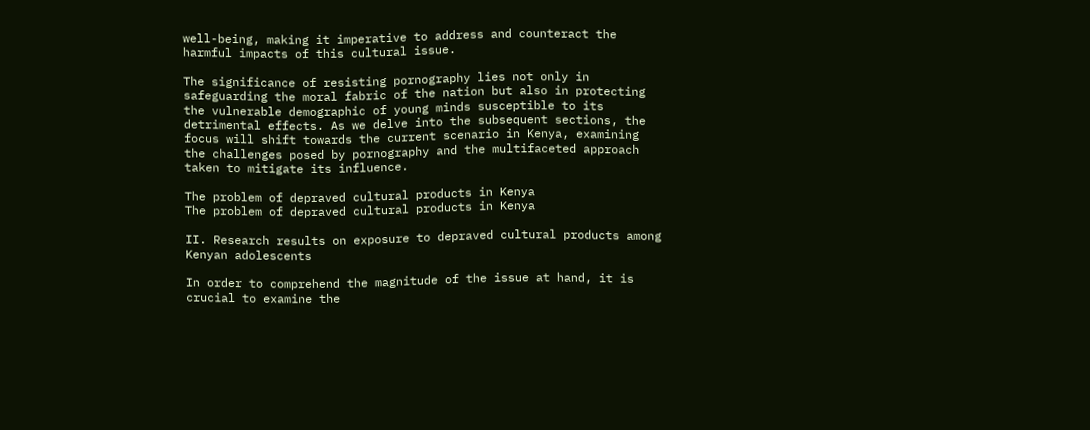well-being, making it imperative to address and counteract the harmful impacts of this cultural issue.

The significance of resisting pornography lies not only in safeguarding the moral fabric of the nation but also in protecting the vulnerable demographic of young minds susceptible to its detrimental effects. As we delve into the subsequent sections, the focus will shift towards the current scenario in Kenya, examining the challenges posed by pornography and the multifaceted approach taken to mitigate its influence.

The problem of depraved cultural products in Kenya
The problem of depraved cultural products in Kenya

II. Research results on exposure to depraved cultural products among Kenyan adolescents

In order to comprehend the magnitude of the issue at hand, it is crucial to examine the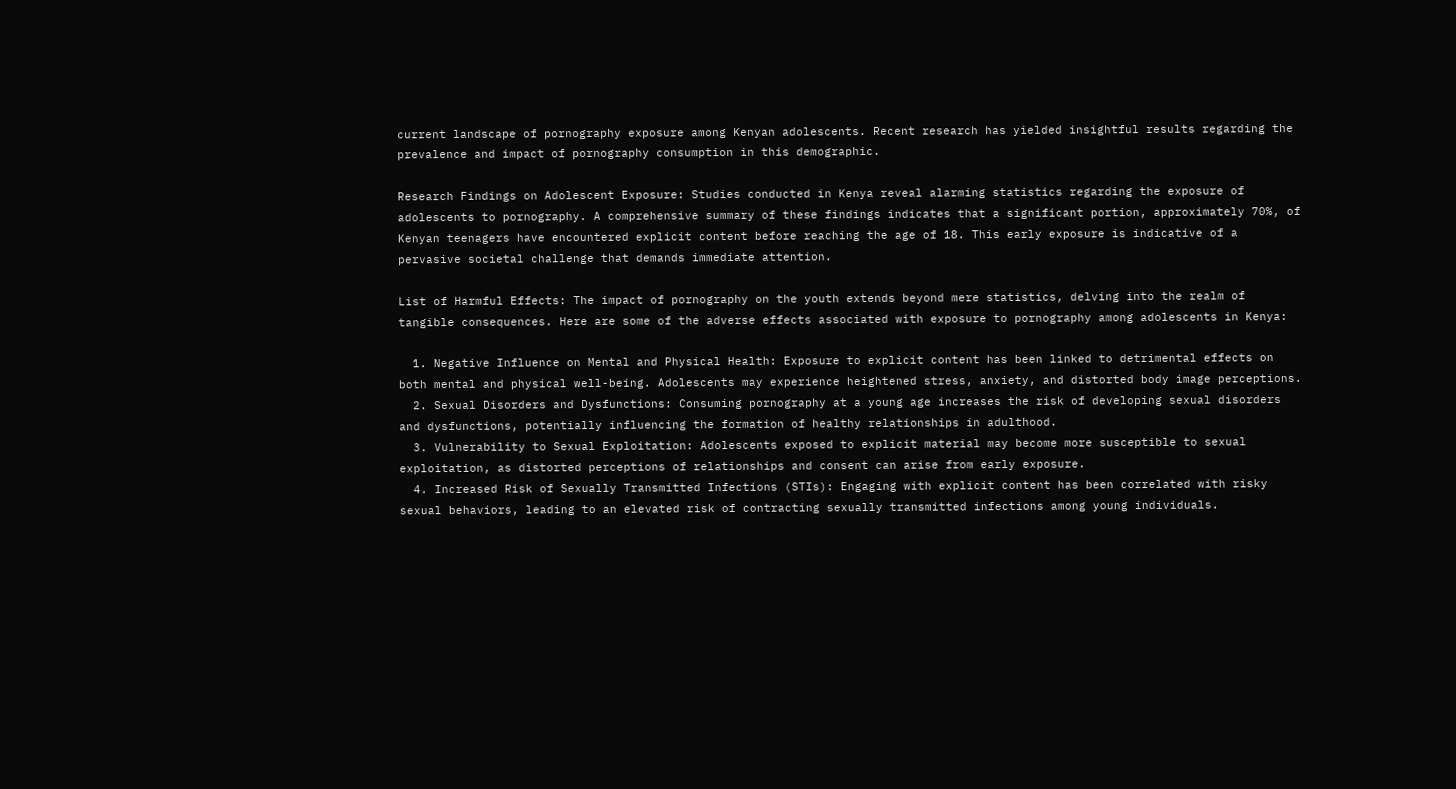current landscape of pornography exposure among Kenyan adolescents. Recent research has yielded insightful results regarding the prevalence and impact of pornography consumption in this demographic.

Research Findings on Adolescent Exposure: Studies conducted in Kenya reveal alarming statistics regarding the exposure of adolescents to pornography. A comprehensive summary of these findings indicates that a significant portion, approximately 70%, of Kenyan teenagers have encountered explicit content before reaching the age of 18. This early exposure is indicative of a pervasive societal challenge that demands immediate attention.

List of Harmful Effects: The impact of pornography on the youth extends beyond mere statistics, delving into the realm of tangible consequences. Here are some of the adverse effects associated with exposure to pornography among adolescents in Kenya:

  1. Negative Influence on Mental and Physical Health: Exposure to explicit content has been linked to detrimental effects on both mental and physical well-being. Adolescents may experience heightened stress, anxiety, and distorted body image perceptions.
  2. Sexual Disorders and Dysfunctions: Consuming pornography at a young age increases the risk of developing sexual disorders and dysfunctions, potentially influencing the formation of healthy relationships in adulthood.
  3. Vulnerability to Sexual Exploitation: Adolescents exposed to explicit material may become more susceptible to sexual exploitation, as distorted perceptions of relationships and consent can arise from early exposure.
  4. Increased Risk of Sexually Transmitted Infections (STIs): Engaging with explicit content has been correlated with risky sexual behaviors, leading to an elevated risk of contracting sexually transmitted infections among young individuals.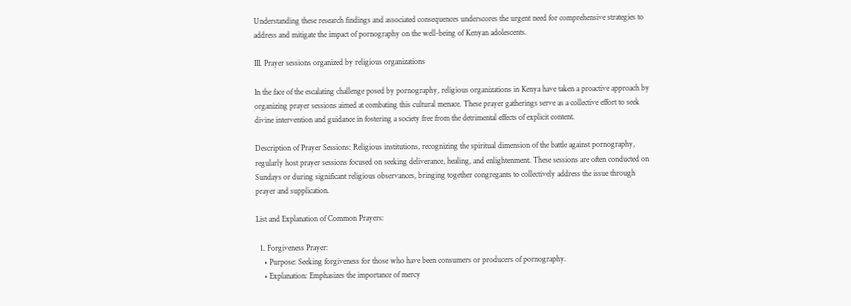Understanding these research findings and associated consequences underscores the urgent need for comprehensive strategies to address and mitigate the impact of pornography on the well-being of Kenyan adolescents.

III. Prayer sessions organized by religious organizations

In the face of the escalating challenge posed by pornography, religious organizations in Kenya have taken a proactive approach by organizing prayer sessions aimed at combating this cultural menace. These prayer gatherings serve as a collective effort to seek divine intervention and guidance in fostering a society free from the detrimental effects of explicit content.

Description of Prayer Sessions: Religious institutions, recognizing the spiritual dimension of the battle against pornography, regularly host prayer sessions focused on seeking deliverance, healing, and enlightenment. These sessions are often conducted on Sundays or during significant religious observances, bringing together congregants to collectively address the issue through prayer and supplication.

List and Explanation of Common Prayers:

  1. Forgiveness Prayer:
    • Purpose: Seeking forgiveness for those who have been consumers or producers of pornography.
    • Explanation: Emphasizes the importance of mercy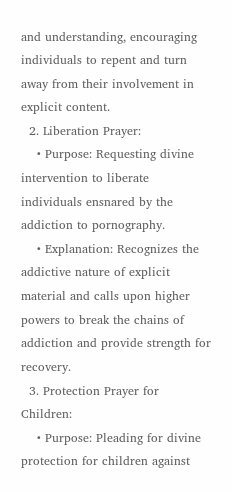and understanding, encouraging individuals to repent and turn away from their involvement in explicit content.
  2. Liberation Prayer:
    • Purpose: Requesting divine intervention to liberate individuals ensnared by the addiction to pornography.
    • Explanation: Recognizes the addictive nature of explicit material and calls upon higher powers to break the chains of addiction and provide strength for recovery.
  3. Protection Prayer for Children:
    • Purpose: Pleading for divine protection for children against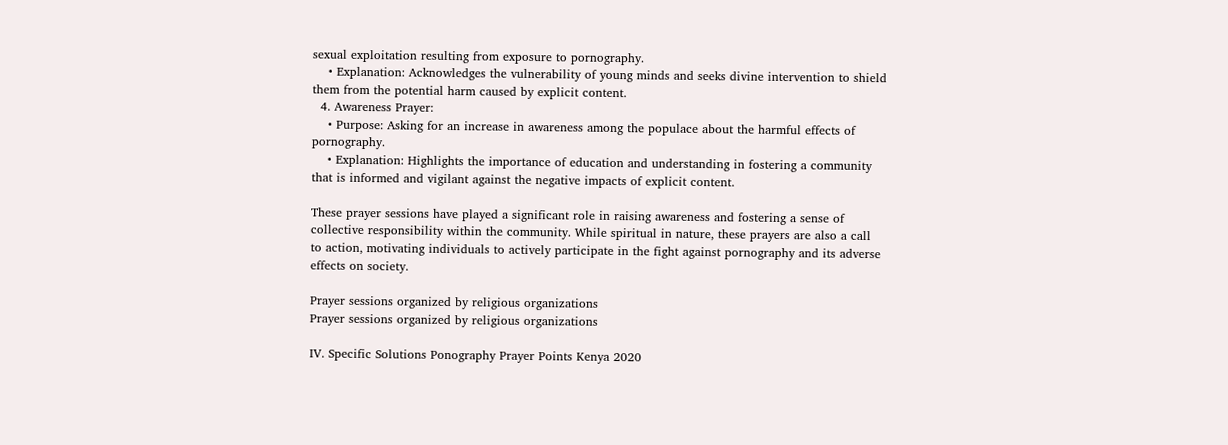sexual exploitation resulting from exposure to pornography.
    • Explanation: Acknowledges the vulnerability of young minds and seeks divine intervention to shield them from the potential harm caused by explicit content.
  4. Awareness Prayer:
    • Purpose: Asking for an increase in awareness among the populace about the harmful effects of pornography.
    • Explanation: Highlights the importance of education and understanding in fostering a community that is informed and vigilant against the negative impacts of explicit content.

These prayer sessions have played a significant role in raising awareness and fostering a sense of collective responsibility within the community. While spiritual in nature, these prayers are also a call to action, motivating individuals to actively participate in the fight against pornography and its adverse effects on society.

Prayer sessions organized by religious organizations
Prayer sessions organized by religious organizations

IV. Specific Solutions Ponography Prayer Points Kenya 2020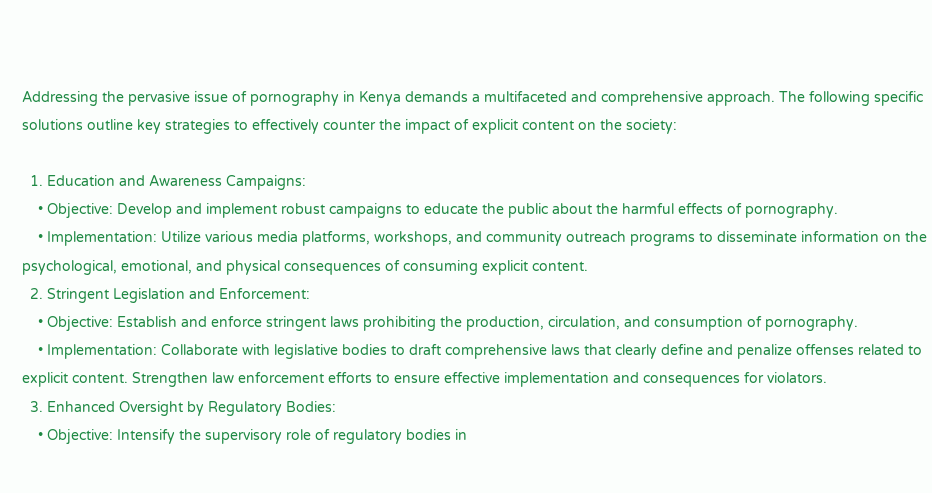Addressing the pervasive issue of pornography in Kenya demands a multifaceted and comprehensive approach. The following specific solutions outline key strategies to effectively counter the impact of explicit content on the society:

  1. Education and Awareness Campaigns:
    • Objective: Develop and implement robust campaigns to educate the public about the harmful effects of pornography.
    • Implementation: Utilize various media platforms, workshops, and community outreach programs to disseminate information on the psychological, emotional, and physical consequences of consuming explicit content.
  2. Stringent Legislation and Enforcement:
    • Objective: Establish and enforce stringent laws prohibiting the production, circulation, and consumption of pornography.
    • Implementation: Collaborate with legislative bodies to draft comprehensive laws that clearly define and penalize offenses related to explicit content. Strengthen law enforcement efforts to ensure effective implementation and consequences for violators.
  3. Enhanced Oversight by Regulatory Bodies:
    • Objective: Intensify the supervisory role of regulatory bodies in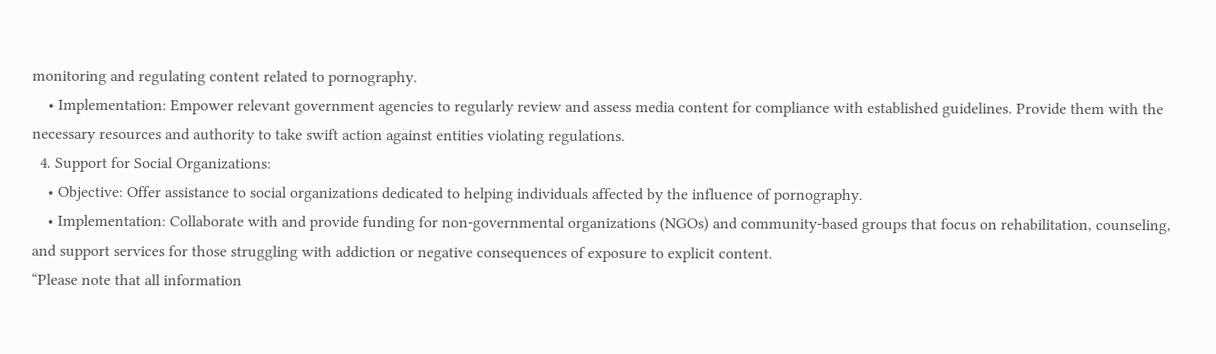monitoring and regulating content related to pornography.
    • Implementation: Empower relevant government agencies to regularly review and assess media content for compliance with established guidelines. Provide them with the necessary resources and authority to take swift action against entities violating regulations.
  4. Support for Social Organizations:
    • Objective: Offer assistance to social organizations dedicated to helping individuals affected by the influence of pornography.
    • Implementation: Collaborate with and provide funding for non-governmental organizations (NGOs) and community-based groups that focus on rehabilitation, counseling, and support services for those struggling with addiction or negative consequences of exposure to explicit content.
“Please note that all information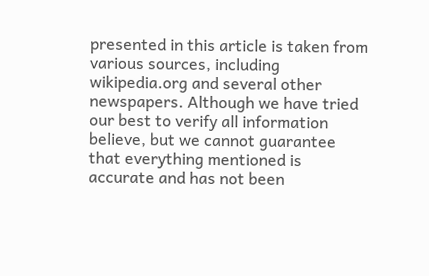presented in this article is taken from various sources, including wikipedia.org and several other newspapers. Although we have tried our best to verify all information believe, but we cannot guarantee that everything mentioned is accurate and has not been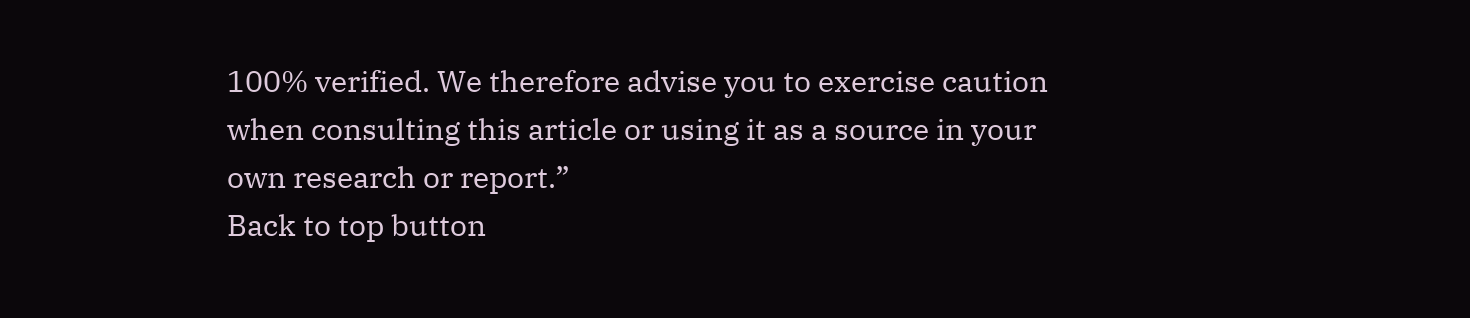100% verified. We therefore advise you to exercise caution when consulting this article or using it as a source in your own research or report.”
Back to top button